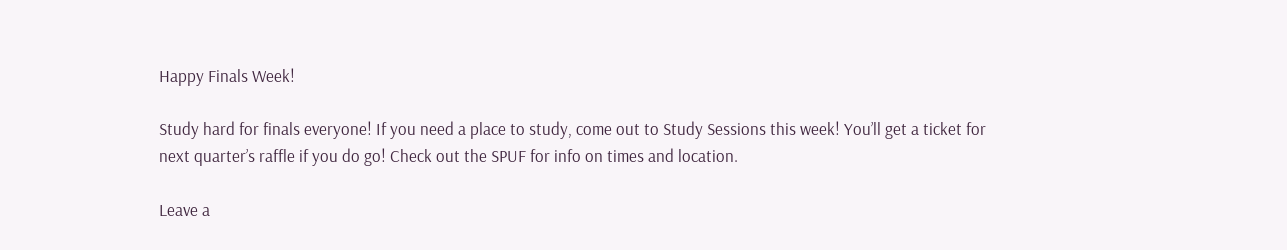Happy Finals Week!

Study hard for finals everyone! If you need a place to study, come out to Study Sessions this week! You’ll get a ticket for next quarter’s raffle if you do go! Check out the SPUF for info on times and location.

Leave a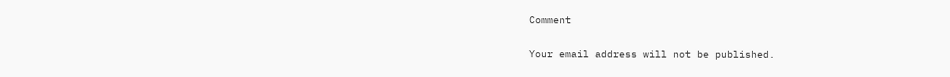Comment

Your email address will not be published.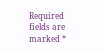Required fields are marked *